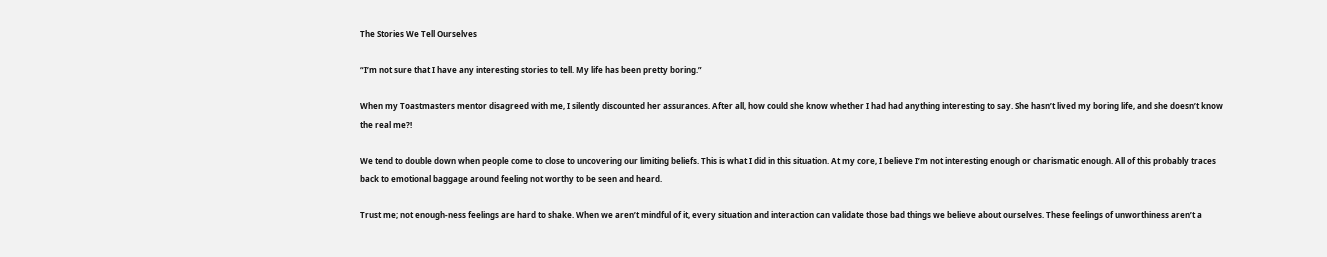The Stories We Tell Ourselves

“I’m not sure that I have any interesting stories to tell. My life has been pretty boring.”

When my Toastmasters mentor disagreed with me, I silently discounted her assurances. After all, how could she know whether I had had anything interesting to say. She hasn’t lived my boring life, and she doesn’t know the real me?!

We tend to double down when people come to close to uncovering our limiting beliefs. This is what I did in this situation. At my core, I believe I’m not interesting enough or charismatic enough. All of this probably traces back to emotional baggage around feeling not worthy to be seen and heard.

Trust me; not enough-ness feelings are hard to shake. When we aren’t mindful of it, every situation and interaction can validate those bad things we believe about ourselves. These feelings of unworthiness aren’t a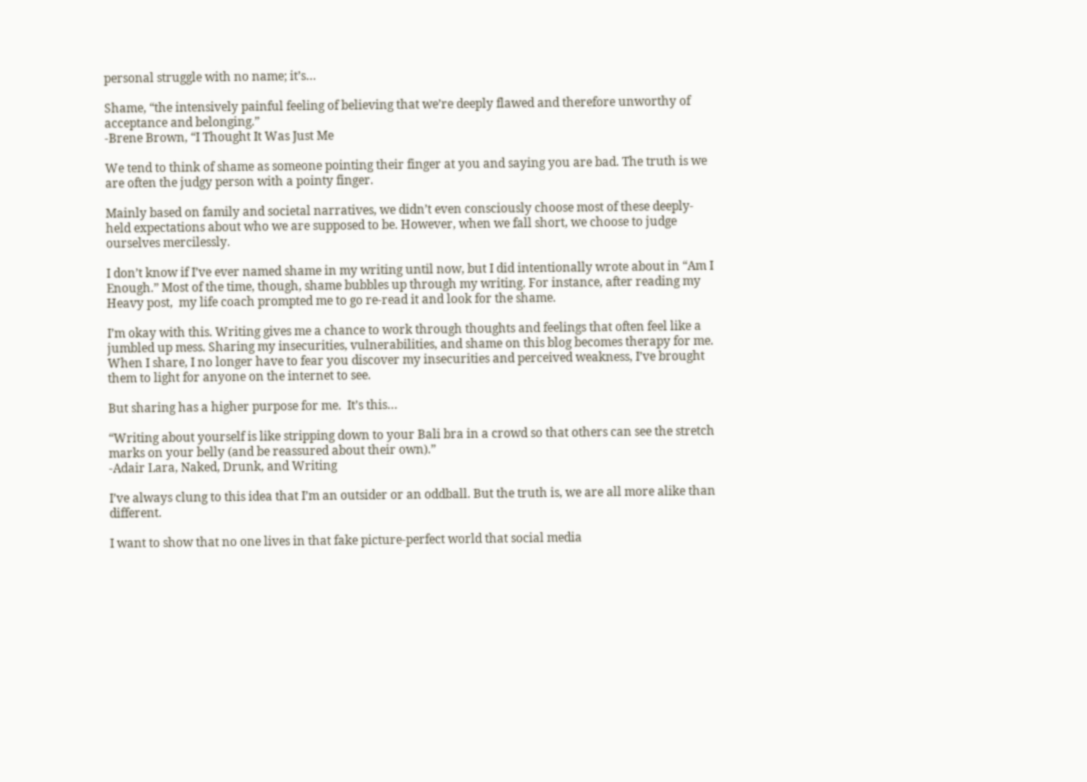personal struggle with no name; it’s…

Shame, “the intensively painful feeling of believing that we’re deeply flawed and therefore unworthy of acceptance and belonging.”
-Brene Brown, “I Thought It Was Just Me

We tend to think of shame as someone pointing their finger at you and saying you are bad. The truth is we are often the judgy person with a pointy finger.

Mainly based on family and societal narratives, we didn’t even consciously choose most of these deeply-held expectations about who we are supposed to be. However, when we fall short, we choose to judge ourselves mercilessly.

I don’t know if I’ve ever named shame in my writing until now, but I did intentionally wrote about in “Am I Enough.” Most of the time, though, shame bubbles up through my writing. For instance, after reading my Heavy post,  my life coach prompted me to go re-read it and look for the shame.

I’m okay with this. Writing gives me a chance to work through thoughts and feelings that often feel like a jumbled up mess. Sharing my insecurities, vulnerabilities, and shame on this blog becomes therapy for me. When I share, I no longer have to fear you discover my insecurities and perceived weakness, I’ve brought them to light for anyone on the internet to see.

But sharing has a higher purpose for me.  It’s this…

“Writing about yourself is like stripping down to your Bali bra in a crowd so that others can see the stretch marks on your belly (and be reassured about their own).”
-Adair Lara, Naked, Drunk, and Writing

I’ve always clung to this idea that I’m an outsider or an oddball. But the truth is, we are all more alike than different.

I want to show that no one lives in that fake picture-perfect world that social media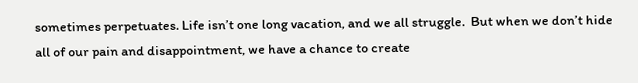sometimes perpetuates. Life isn’t one long vacation, and we all struggle.  But when we don’t hide all of our pain and disappointment, we have a chance to create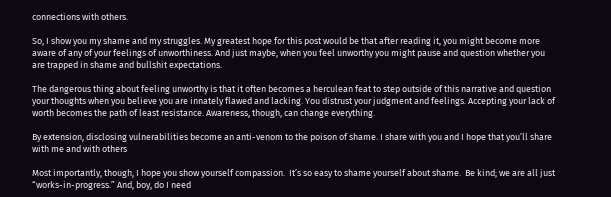connections with others.

So, I show you my shame and my struggles. My greatest hope for this post would be that after reading it, you might become more aware of any of your feelings of unworthiness. And just maybe, when you feel unworthy you might pause and question whether you are trapped in shame and bullshit expectations.

The dangerous thing about feeling unworthy is that it often becomes a herculean feat to step outside of this narrative and question your thoughts when you believe you are innately flawed and lacking. You distrust your judgment and feelings. Accepting your lack of worth becomes the path of least resistance. Awareness, though, can change everything.

By extension, disclosing vulnerabilities become an anti-venom to the poison of shame. I share with you and I hope that you’ll share with me and with others

Most importantly, though, I hope you show yourself compassion.  It’s so easy to shame yourself about shame.  Be kind; we are all just “works-in-progress.” And, boy, do I need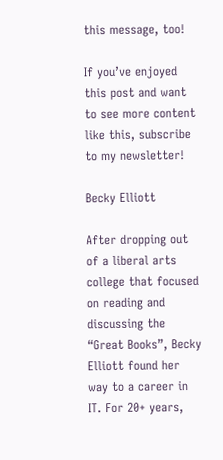this message, too!

If you’ve enjoyed this post and want to see more content like this, subscribe to my newsletter!

Becky Elliott

After dropping out of a liberal arts college that focused on reading and discussing the “Great Books”, Becky Elliott found her way to a career in IT. For 20+ years,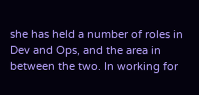she has held a number of roles in Dev and Ops, and the area in between the two. In working for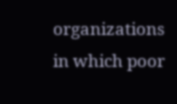organizations in which poor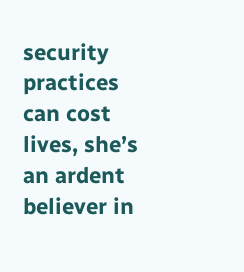security practices can cost lives, she’s an ardent believer in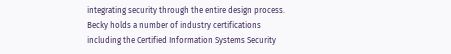integrating security through the entire design process. Becky holds a number of industry certifications including the Certified Information Systems Security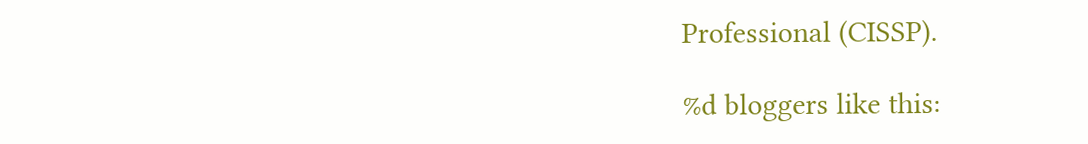Professional (CISSP).

%d bloggers like this: